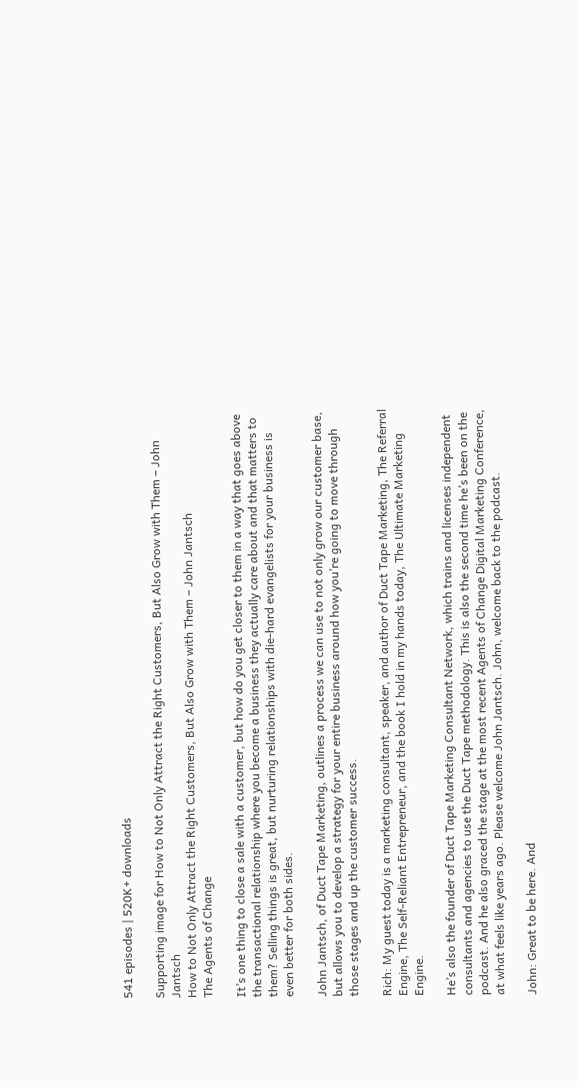541 episodes | 520K+ downloads

Supporting image for How to Not Only Attract the Right Customers, But Also Grow with Them – John Jantsch
How to Not Only Attract the Right Customers, But Also Grow with Them – John Jantsch
The Agents of Change

It’s one thing to close a sale with a customer, but how do you get closer to them in a way that goes above the transactional relationship where you become a business they actually care about and that matters to them? Selling things is great, but nurturing relationships with die-hard evangelists for your business is even better for both sides.

John Jantsch, of Duct Tape Marketing, outlines a process we can use to not only grow our customer base, but allows you to develop a strategy for your entire business around how you’re going to move through those stages and up the customer success.

Rich: My guest today is a marketing consultant, speaker, and author of Duct Tape Marketing, The Referral Engine, The Self-Reliant Entrepreneur, and the book I hold in my hands today, The Ultimate Marketing Engine.

He’s also the founder of Duct Tape Marketing Consultant Network, which trains and licenses independent consultants and agencies to use the Duct Tape methodology. This is also the second time he’s been on the podcast. And he also graced the stage at the most recent Agents of Change Digital Marketing Conference, at what feels like years ago. Please welcome John Jantsch. John, welcome back to the podcast.

John: Great to be here. And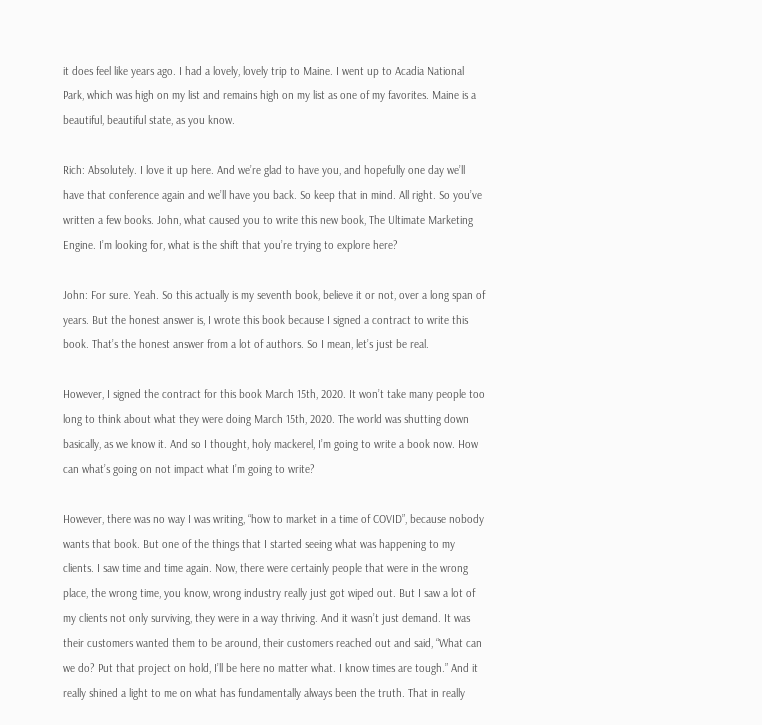it does feel like years ago. I had a lovely, lovely trip to Maine. I went up to Acadia National Park, which was high on my list and remains high on my list as one of my favorites. Maine is a beautiful, beautiful state, as you know.

Rich: Absolutely. I love it up here. And we’re glad to have you, and hopefully one day we’ll have that conference again and we’ll have you back. So keep that in mind. All right. So you’ve written a few books. John, what caused you to write this new book, The Ultimate Marketing Engine. I’m looking for, what is the shift that you’re trying to explore here?

John: For sure. Yeah. So this actually is my seventh book, believe it or not, over a long span of years. But the honest answer is, I wrote this book because I signed a contract to write this book. That’s the honest answer from a lot of authors. So I mean, let’s just be real.

However, I signed the contract for this book March 15th, 2020. It won’t take many people too long to think about what they were doing March 15th, 2020. The world was shutting down basically, as we know it. And so I thought, holy mackerel, I’m going to write a book now. How can what’s going on not impact what I’m going to write?

However, there was no way I was writing, “how to market in a time of COVID”, because nobody wants that book. But one of the things that I started seeing what was happening to my clients. I saw time and time again. Now, there were certainly people that were in the wrong place, the wrong time, you know, wrong industry really just got wiped out. But I saw a lot of my clients not only surviving, they were in a way thriving. And it wasn’t just demand. It was their customers wanted them to be around, their customers reached out and said, “What can we do? Put that project on hold, I’ll be here no matter what. I know times are tough.” And it really shined a light to me on what has fundamentally always been the truth. That in really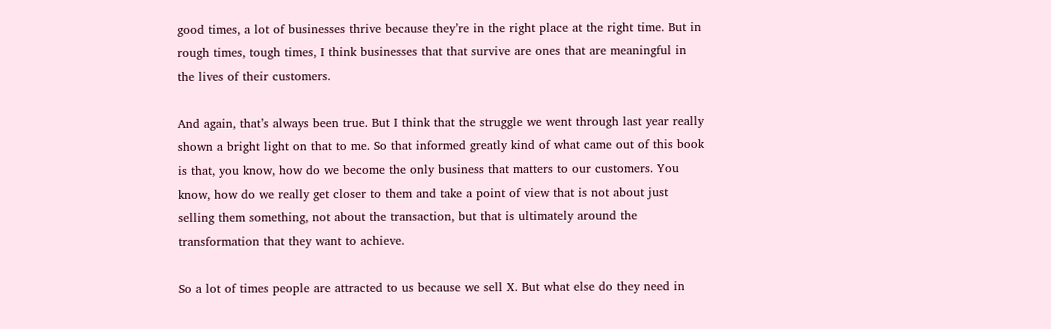good times, a lot of businesses thrive because they’re in the right place at the right time. But in rough times, tough times, I think businesses that that survive are ones that are meaningful in the lives of their customers.

And again, that’s always been true. But I think that the struggle we went through last year really shown a bright light on that to me. So that informed greatly kind of what came out of this book is that, you know, how do we become the only business that matters to our customers. You know, how do we really get closer to them and take a point of view that is not about just selling them something, not about the transaction, but that is ultimately around the transformation that they want to achieve.

So a lot of times people are attracted to us because we sell X. But what else do they need in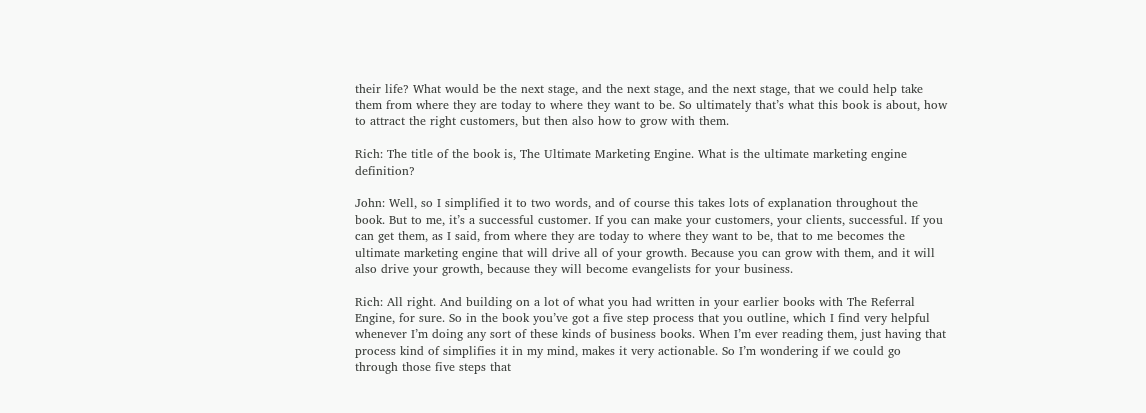their life? What would be the next stage, and the next stage, and the next stage, that we could help take them from where they are today to where they want to be. So ultimately that’s what this book is about, how to attract the right customers, but then also how to grow with them.

Rich: The title of the book is, The Ultimate Marketing Engine. What is the ultimate marketing engine definition?

John: Well, so I simplified it to two words, and of course this takes lots of explanation throughout the book. But to me, it’s a successful customer. If you can make your customers, your clients, successful. If you can get them, as I said, from where they are today to where they want to be, that to me becomes the ultimate marketing engine that will drive all of your growth. Because you can grow with them, and it will also drive your growth, because they will become evangelists for your business.

Rich: All right. And building on a lot of what you had written in your earlier books with The Referral Engine, for sure. So in the book you’ve got a five step process that you outline, which I find very helpful whenever I’m doing any sort of these kinds of business books. When I’m ever reading them, just having that process kind of simplifies it in my mind, makes it very actionable. So I’m wondering if we could go through those five steps that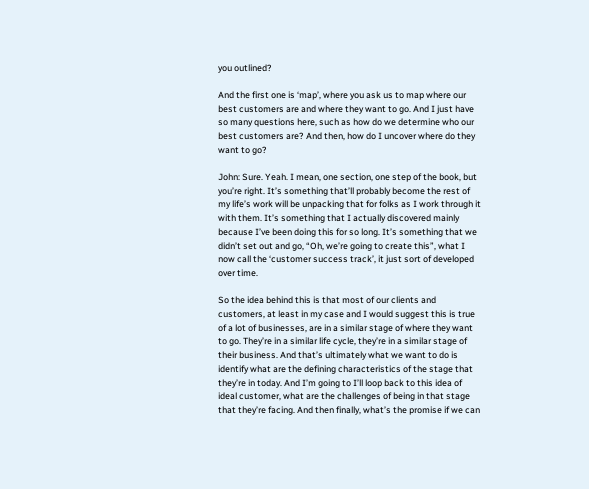you outlined?

And the first one is ‘map’, where you ask us to map where our best customers are and where they want to go. And I just have so many questions here, such as how do we determine who our best customers are? And then, how do I uncover where do they want to go?

John: Sure. Yeah. I mean, one section, one step of the book, but you’re right. It’s something that’ll probably become the rest of my life’s work will be unpacking that for folks as I work through it with them. It’s something that I actually discovered mainly because I’ve been doing this for so long. It’s something that we didn’t set out and go, “Oh, we’re going to create this”, what I now call the ‘customer success track’, it just sort of developed over time.

So the idea behind this is that most of our clients and customers, at least in my case and I would suggest this is true of a lot of businesses, are in a similar stage of where they want to go. They’re in a similar life cycle, they’re in a similar stage of their business. And that’s ultimately what we want to do is identify what are the defining characteristics of the stage that they’re in today. And I’m going to I’ll loop back to this idea of ideal customer, what are the challenges of being in that stage that they’re facing. And then finally, what’s the promise if we can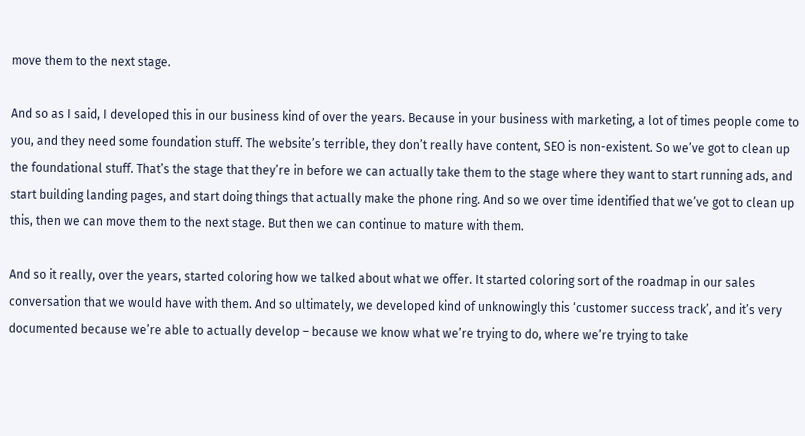move them to the next stage.

And so as I said, I developed this in our business kind of over the years. Because in your business with marketing, a lot of times people come to you, and they need some foundation stuff. The website’s terrible, they don’t really have content, SEO is non-existent. So we’ve got to clean up the foundational stuff. That’s the stage that they’re in before we can actually take them to the stage where they want to start running ads, and start building landing pages, and start doing things that actually make the phone ring. And so we over time identified that we’ve got to clean up this, then we can move them to the next stage. But then we can continue to mature with them.

And so it really, over the years, started coloring how we talked about what we offer. It started coloring sort of the roadmap in our sales conversation that we would have with them. And so ultimately, we developed kind of unknowingly this ‘customer success track’, and it’s very documented because we’re able to actually develop – because we know what we’re trying to do, where we’re trying to take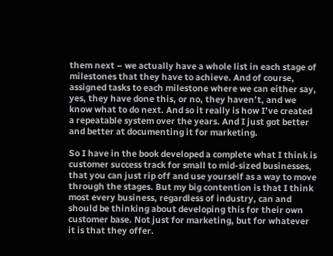them next – we actually have a whole list in each stage of milestones that they have to achieve. And of course, assigned tasks to each milestone where we can either say, yes, they have done this, or no, they haven’t, and we know what to do next. And so it really is how I’ve created a repeatable system over the years. And I just got better and better at documenting it for marketing.

So I have in the book developed a complete what I think is customer success track for small to mid-sized businesses, that you can just rip off and use yourself as a way to move through the stages. But my big contention is that I think most every business, regardless of industry, can and should be thinking about developing this for their own customer base. Not just for marketing, but for whatever it is that they offer.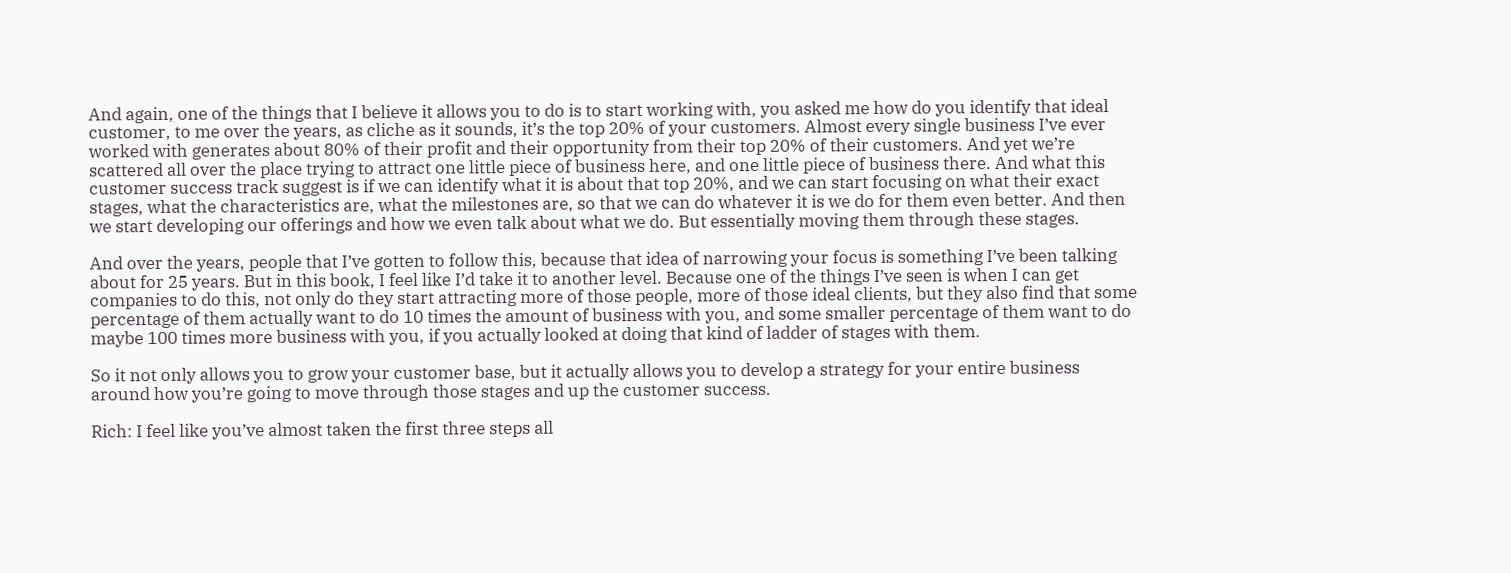And again, one of the things that I believe it allows you to do is to start working with, you asked me how do you identify that ideal customer, to me over the years, as cliche as it sounds, it’s the top 20% of your customers. Almost every single business I’ve ever worked with generates about 80% of their profit and their opportunity from their top 20% of their customers. And yet we’re scattered all over the place trying to attract one little piece of business here, and one little piece of business there. And what this customer success track suggest is if we can identify what it is about that top 20%, and we can start focusing on what their exact stages, what the characteristics are, what the milestones are, so that we can do whatever it is we do for them even better. And then we start developing our offerings and how we even talk about what we do. But essentially moving them through these stages.

And over the years, people that I’ve gotten to follow this, because that idea of narrowing your focus is something I’ve been talking about for 25 years. But in this book, I feel like I’d take it to another level. Because one of the things I’ve seen is when I can get companies to do this, not only do they start attracting more of those people, more of those ideal clients, but they also find that some percentage of them actually want to do 10 times the amount of business with you, and some smaller percentage of them want to do maybe 100 times more business with you, if you actually looked at doing that kind of ladder of stages with them.

So it not only allows you to grow your customer base, but it actually allows you to develop a strategy for your entire business around how you’re going to move through those stages and up the customer success.

Rich: I feel like you’ve almost taken the first three steps all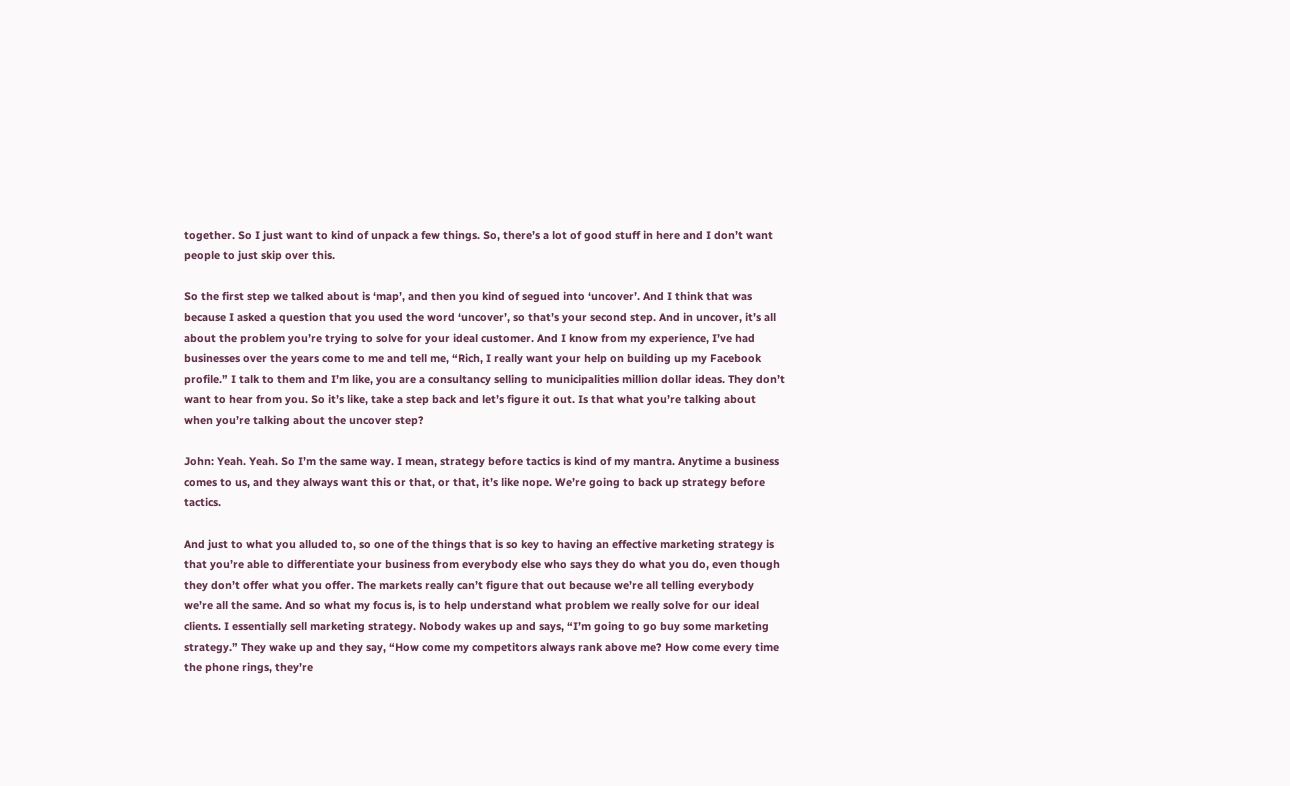together. So I just want to kind of unpack a few things. So, there’s a lot of good stuff in here and I don’t want people to just skip over this.

So the first step we talked about is ‘map’, and then you kind of segued into ‘uncover’. And I think that was because I asked a question that you used the word ‘uncover’, so that’s your second step. And in uncover, it’s all about the problem you’re trying to solve for your ideal customer. And I know from my experience, I’ve had businesses over the years come to me and tell me, “Rich, I really want your help on building up my Facebook profile.” I talk to them and I’m like, you are a consultancy selling to municipalities million dollar ideas. They don’t want to hear from you. So it’s like, take a step back and let’s figure it out. Is that what you’re talking about when you’re talking about the uncover step?

John: Yeah. Yeah. So I’m the same way. I mean, strategy before tactics is kind of my mantra. Anytime a business comes to us, and they always want this or that, or that, it’s like nope. We’re going to back up strategy before tactics.

And just to what you alluded to, so one of the things that is so key to having an effective marketing strategy is that you’re able to differentiate your business from everybody else who says they do what you do, even though they don’t offer what you offer. The markets really can’t figure that out because we’re all telling everybody we’re all the same. And so what my focus is, is to help understand what problem we really solve for our ideal clients. I essentially sell marketing strategy. Nobody wakes up and says, “I’m going to go buy some marketing strategy.” They wake up and they say, “How come my competitors always rank above me? How come every time the phone rings, they’re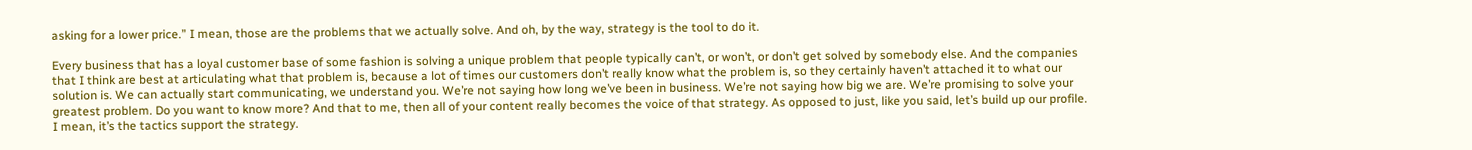asking for a lower price.” I mean, those are the problems that we actually solve. And oh, by the way, strategy is the tool to do it.

Every business that has a loyal customer base of some fashion is solving a unique problem that people typically can’t, or won’t, or don’t get solved by somebody else. And the companies that I think are best at articulating what that problem is, because a lot of times our customers don’t really know what the problem is, so they certainly haven’t attached it to what our solution is. We can actually start communicating, we understand you. We’re not saying how long we’ve been in business. We’re not saying how big we are. We’re promising to solve your greatest problem. Do you want to know more? And that to me, then all of your content really becomes the voice of that strategy. As opposed to just, like you said, let’s build up our profile. I mean, it’s the tactics support the strategy.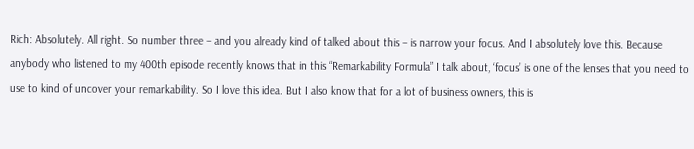Rich: Absolutely. All right. So number three – and you already kind of talked about this – is narrow your focus. And I absolutely love this. Because anybody who listened to my 400th episode recently knows that in this “Remarkability Formula” I talk about, ‘focus’ is one of the lenses that you need to use to kind of uncover your remarkability. So I love this idea. But I also know that for a lot of business owners, this is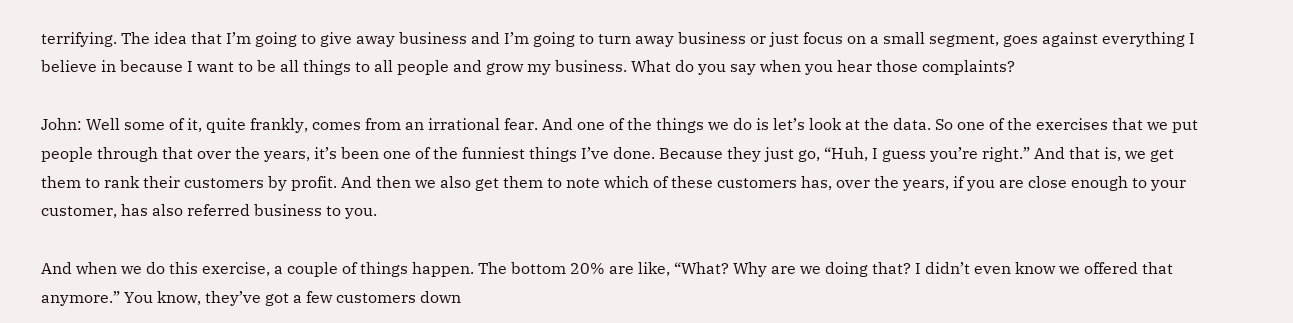terrifying. The idea that I’m going to give away business and I’m going to turn away business or just focus on a small segment, goes against everything I believe in because I want to be all things to all people and grow my business. What do you say when you hear those complaints?

John: Well some of it, quite frankly, comes from an irrational fear. And one of the things we do is let’s look at the data. So one of the exercises that we put people through that over the years, it’s been one of the funniest things I’ve done. Because they just go, “Huh, I guess you’re right.” And that is, we get them to rank their customers by profit. And then we also get them to note which of these customers has, over the years, if you are close enough to your customer, has also referred business to you.

And when we do this exercise, a couple of things happen. The bottom 20% are like, “What? Why are we doing that? I didn’t even know we offered that anymore.” You know, they’ve got a few customers down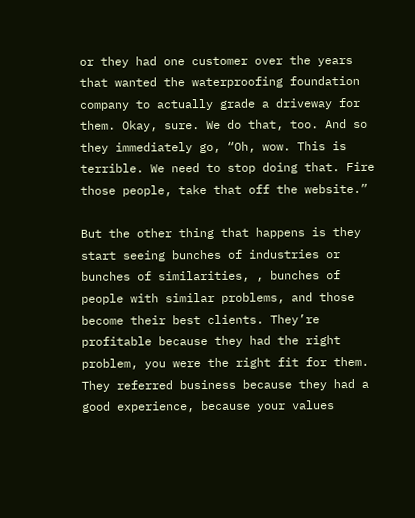or they had one customer over the years that wanted the waterproofing foundation company to actually grade a driveway for them. Okay, sure. We do that, too. And so they immediately go, “Oh, wow. This is terrible. We need to stop doing that. Fire those people, take that off the website.”

But the other thing that happens is they start seeing bunches of industries or bunches of similarities, , bunches of people with similar problems, and those become their best clients. They’re profitable because they had the right problem, you were the right fit for them. They referred business because they had a good experience, because your values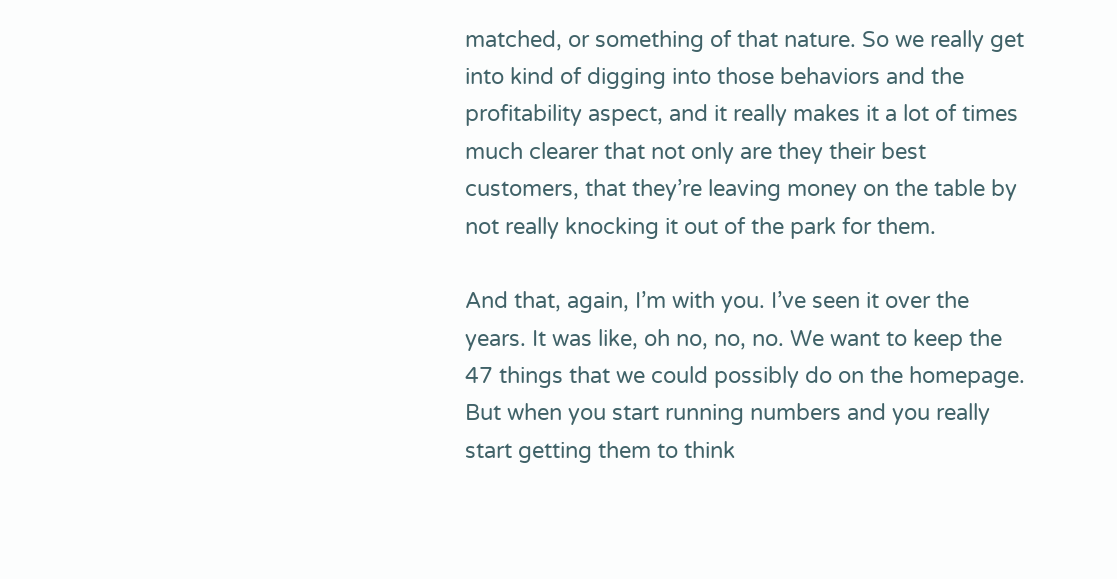matched, or something of that nature. So we really get into kind of digging into those behaviors and the profitability aspect, and it really makes it a lot of times much clearer that not only are they their best customers, that they’re leaving money on the table by not really knocking it out of the park for them.

And that, again, I’m with you. I’ve seen it over the years. It was like, oh no, no, no. We want to keep the 47 things that we could possibly do on the homepage. But when you start running numbers and you really start getting them to think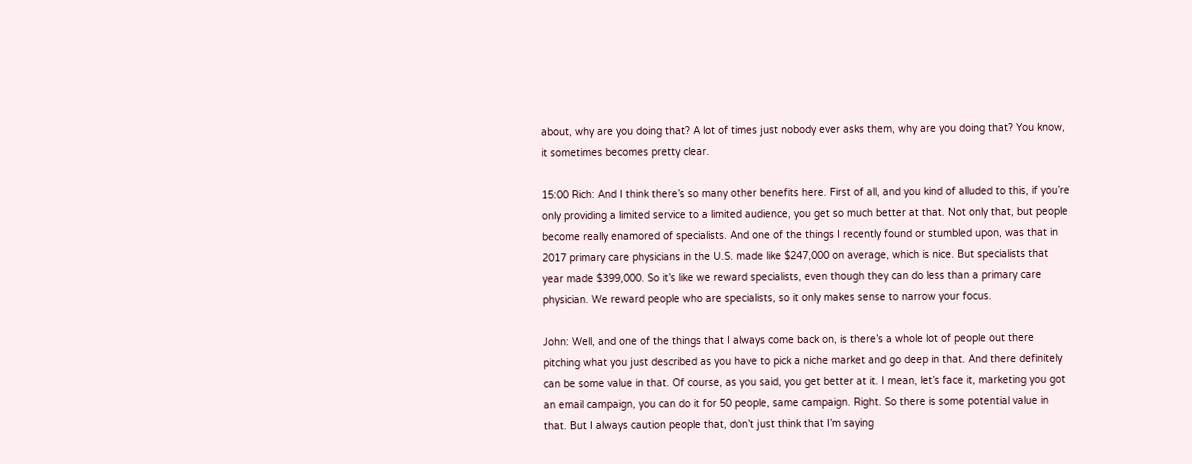about, why are you doing that? A lot of times just nobody ever asks them, why are you doing that? You know, it sometimes becomes pretty clear.

15:00 Rich: And I think there’s so many other benefits here. First of all, and you kind of alluded to this, if you’re only providing a limited service to a limited audience, you get so much better at that. Not only that, but people become really enamored of specialists. And one of the things I recently found or stumbled upon, was that in 2017 primary care physicians in the U.S. made like $247,000 on average, which is nice. But specialists that year made $399,000. So it’s like we reward specialists, even though they can do less than a primary care physician. We reward people who are specialists, so it only makes sense to narrow your focus.

John: Well, and one of the things that I always come back on, is there’s a whole lot of people out there pitching what you just described as you have to pick a niche market and go deep in that. And there definitely can be some value in that. Of course, as you said, you get better at it. I mean, let’s face it, marketing you got an email campaign, you can do it for 50 people, same campaign. Right. So there is some potential value in that. But I always caution people that, don’t just think that I’m saying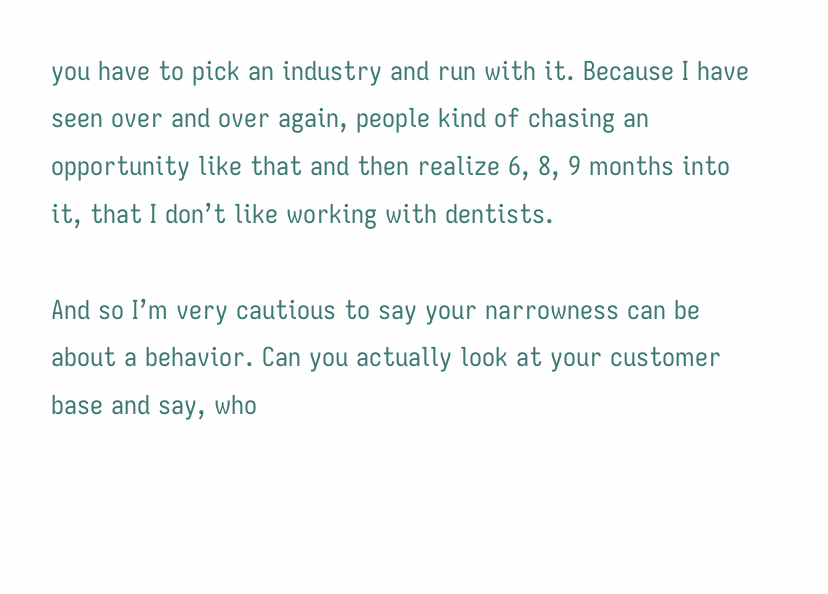you have to pick an industry and run with it. Because I have seen over and over again, people kind of chasing an opportunity like that and then realize 6, 8, 9 months into it, that I don’t like working with dentists.

And so I’m very cautious to say your narrowness can be about a behavior. Can you actually look at your customer base and say, who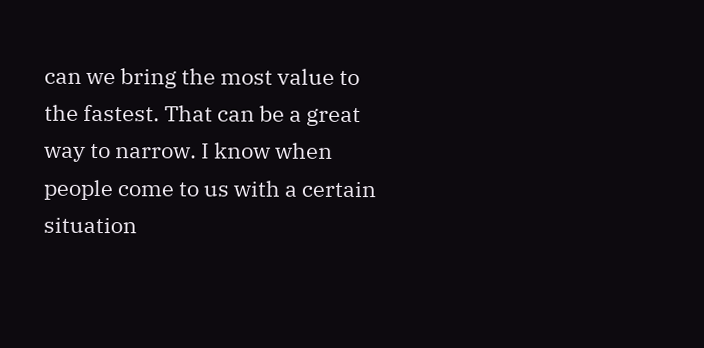can we bring the most value to the fastest. That can be a great way to narrow. I know when people come to us with a certain situation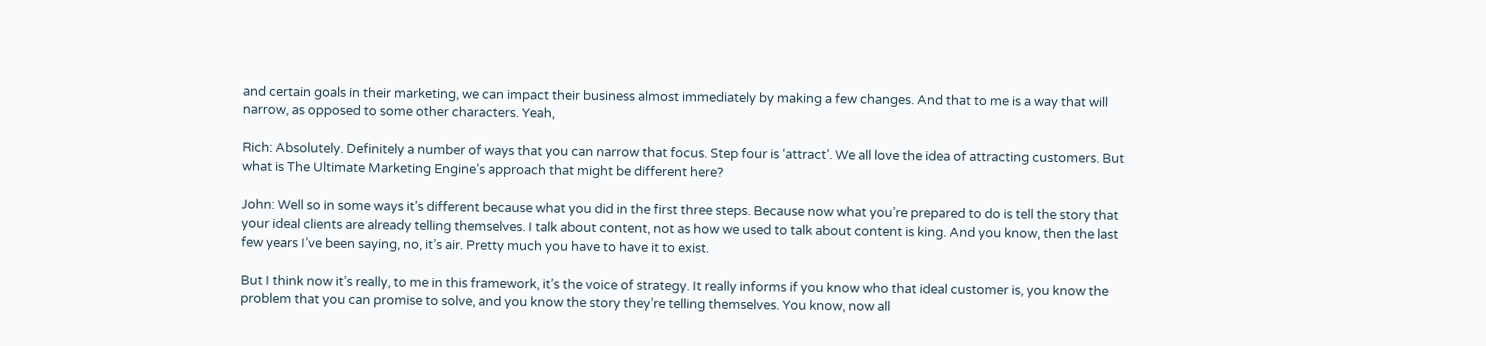and certain goals in their marketing, we can impact their business almost immediately by making a few changes. And that to me is a way that will narrow, as opposed to some other characters. Yeah,

Rich: Absolutely. Definitely a number of ways that you can narrow that focus. Step four is ‘attract’. We all love the idea of attracting customers. But what is The Ultimate Marketing Engine’s approach that might be different here?

John: Well so in some ways it’s different because what you did in the first three steps. Because now what you’re prepared to do is tell the story that your ideal clients are already telling themselves. I talk about content, not as how we used to talk about content is king. And you know, then the last few years I’ve been saying, no, it’s air. Pretty much you have to have it to exist.

But I think now it’s really, to me in this framework, it’s the voice of strategy. It really informs if you know who that ideal customer is, you know the problem that you can promise to solve, and you know the story they’re telling themselves. You know, now all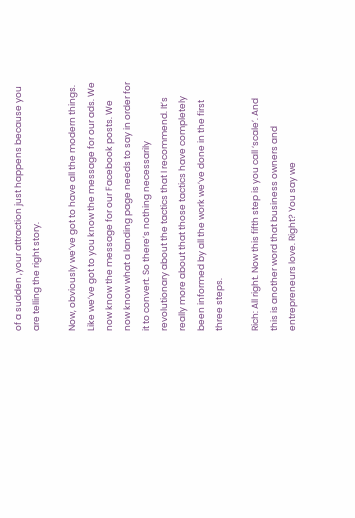of a sudden ,your attraction just happens because you are telling the right story.

Now, obviously we’ve got to have all the modern things. Like we’ve got to you know the message for our ads. We now know the message for our Facebook posts. We now know what a landing page needs to say in order for it to convert. So there’s nothing necessarily revolutionary about the tactics that I recommend. It’s really more about that those tactics have completely been informed by all the work we’ve done in the first three steps.

Rich: All right. Now this fifth step is you call ‘scale’. And this is another word that business owners and entrepreneurs love. Right? You say we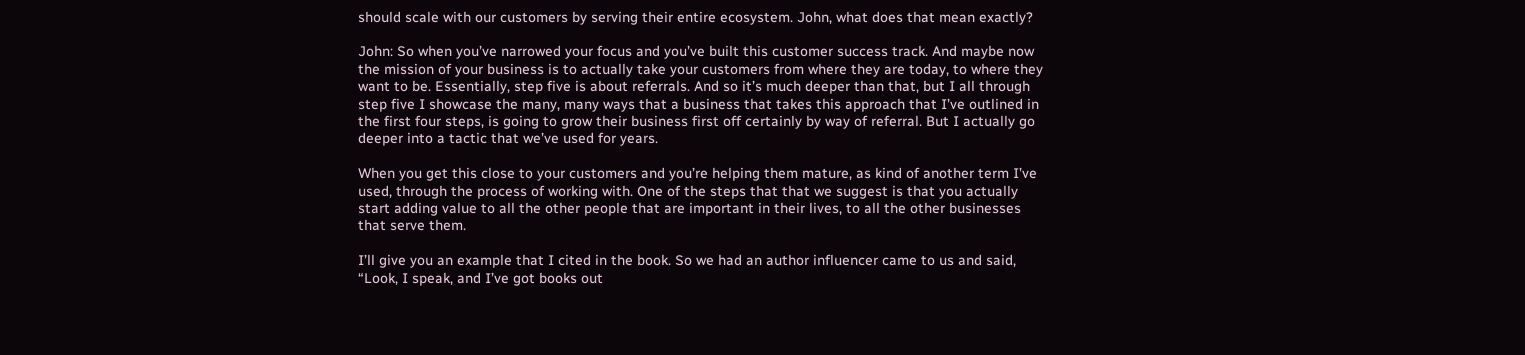should scale with our customers by serving their entire ecosystem. John, what does that mean exactly?

John: So when you’ve narrowed your focus and you’ve built this customer success track. And maybe now the mission of your business is to actually take your customers from where they are today, to where they want to be. Essentially, step five is about referrals. And so it’s much deeper than that, but I all through step five I showcase the many, many ways that a business that takes this approach that I’ve outlined in the first four steps, is going to grow their business first off certainly by way of referral. But I actually go deeper into a tactic that we’ve used for years.

When you get this close to your customers and you’re helping them mature, as kind of another term I’ve used, through the process of working with. One of the steps that that we suggest is that you actually start adding value to all the other people that are important in their lives, to all the other businesses that serve them.

I’ll give you an example that I cited in the book. So we had an author influencer came to us and said, “Look, I speak, and I’ve got books out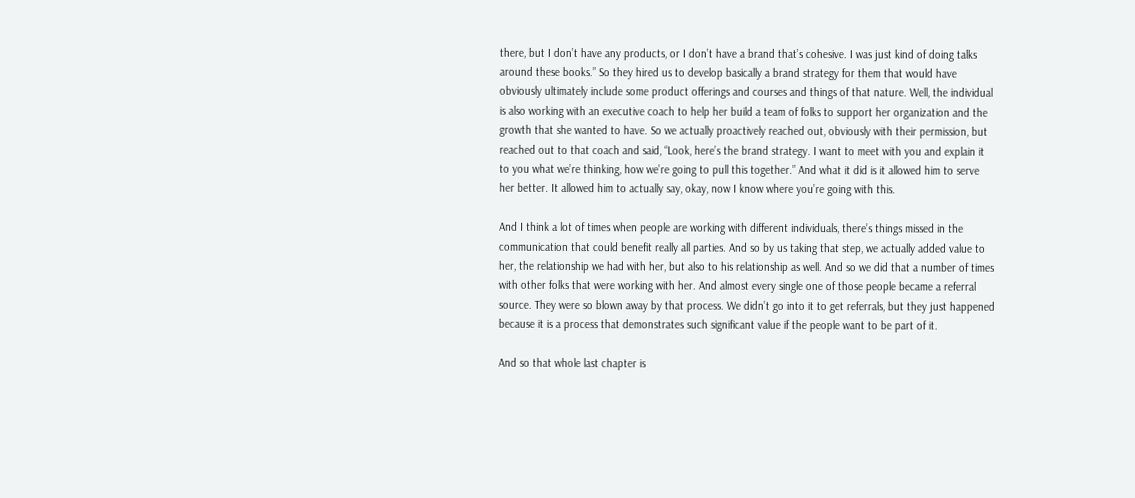there, but I don’t have any products, or I don’t have a brand that’s cohesive. I was just kind of doing talks around these books.” So they hired us to develop basically a brand strategy for them that would have obviously ultimately include some product offerings and courses and things of that nature. Well, the individual is also working with an executive coach to help her build a team of folks to support her organization and the growth that she wanted to have. So we actually proactively reached out, obviously with their permission, but reached out to that coach and said, “Look, here’s the brand strategy. I want to meet with you and explain it to you what we’re thinking, how we’re going to pull this together.” And what it did is it allowed him to serve her better. It allowed him to actually say, okay, now I know where you’re going with this.

And I think a lot of times when people are working with different individuals, there’s things missed in the communication that could benefit really all parties. And so by us taking that step, we actually added value to her, the relationship we had with her, but also to his relationship as well. And so we did that a number of times with other folks that were working with her. And almost every single one of those people became a referral source. They were so blown away by that process. We didn’t go into it to get referrals, but they just happened because it is a process that demonstrates such significant value if the people want to be part of it.

And so that whole last chapter is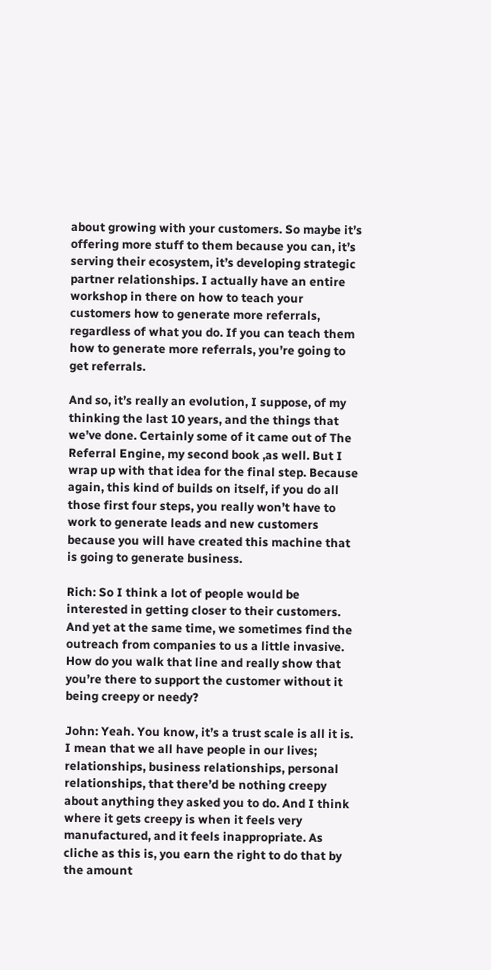about growing with your customers. So maybe it’s offering more stuff to them because you can, it’s serving their ecosystem, it’s developing strategic partner relationships. I actually have an entire workshop in there on how to teach your customers how to generate more referrals, regardless of what you do. If you can teach them how to generate more referrals, you’re going to get referrals.

And so, it’s really an evolution, I suppose, of my thinking the last 10 years, and the things that we’ve done. Certainly some of it came out of The Referral Engine, my second book ,as well. But I wrap up with that idea for the final step. Because again, this kind of builds on itself, if you do all those first four steps, you really won’t have to work to generate leads and new customers because you will have created this machine that is going to generate business.

Rich: So I think a lot of people would be interested in getting closer to their customers. And yet at the same time, we sometimes find the outreach from companies to us a little invasive. How do you walk that line and really show that you’re there to support the customer without it being creepy or needy?

John: Yeah. You know, it’s a trust scale is all it is. I mean that we all have people in our lives; relationships, business relationships, personal relationships, that there’d be nothing creepy about anything they asked you to do. And I think where it gets creepy is when it feels very manufactured, and it feels inappropriate. As cliche as this is, you earn the right to do that by the amount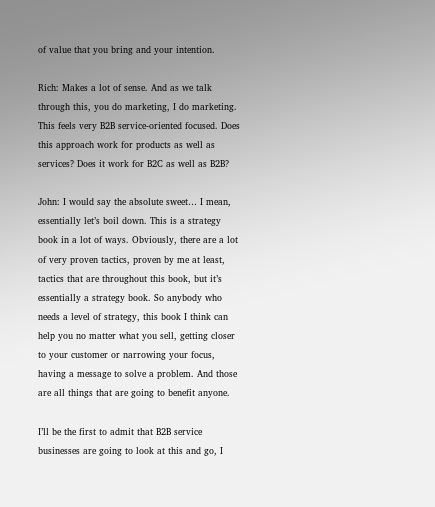of value that you bring and your intention.

Rich: Makes a lot of sense. And as we talk through this, you do marketing, I do marketing. This feels very B2B service-oriented focused. Does this approach work for products as well as services? Does it work for B2C as well as B2B?

John: I would say the absolute sweet… I mean, essentially let’s boil down. This is a strategy book in a lot of ways. Obviously, there are a lot of very proven tactics, proven by me at least, tactics that are throughout this book, but it’s essentially a strategy book. So anybody who needs a level of strategy, this book I think can help you no matter what you sell, getting closer to your customer or narrowing your focus, having a message to solve a problem. And those are all things that are going to benefit anyone.

I’ll be the first to admit that B2B service businesses are going to look at this and go, I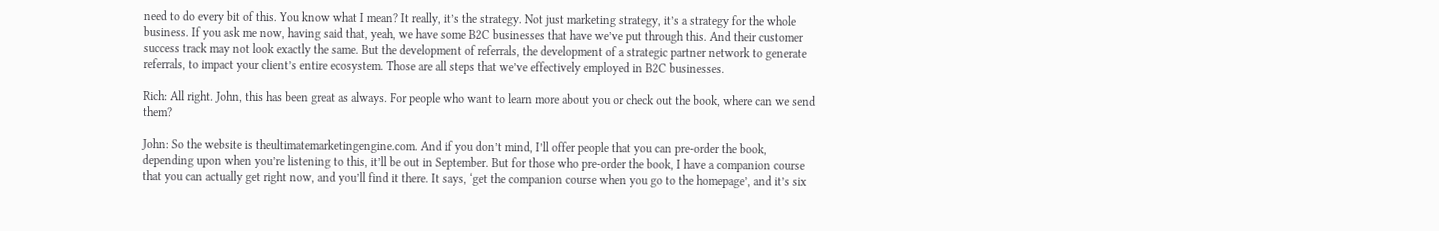need to do every bit of this. You know what I mean? It really, it’s the strategy. Not just marketing strategy, it’s a strategy for the whole business. If you ask me now, having said that, yeah, we have some B2C businesses that have we’ve put through this. And their customer success track may not look exactly the same. But the development of referrals, the development of a strategic partner network to generate referrals, to impact your client’s entire ecosystem. Those are all steps that we’ve effectively employed in B2C businesses.

Rich: All right. John, this has been great as always. For people who want to learn more about you or check out the book, where can we send them?

John: So the website is theultimatemarketingengine.com. And if you don’t mind, I’ll offer people that you can pre-order the book, depending upon when you’re listening to this, it’ll be out in September. But for those who pre-order the book, I have a companion course that you can actually get right now, and you’ll find it there. It says, ‘get the companion course when you go to the homepage’, and it’s six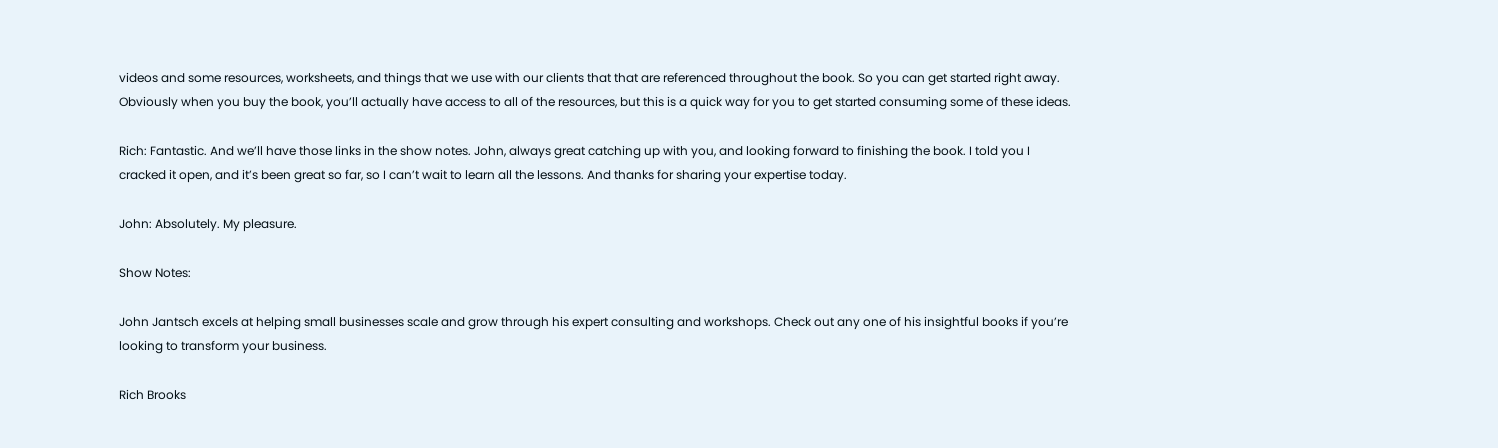videos and some resources, worksheets, and things that we use with our clients that that are referenced throughout the book. So you can get started right away. Obviously when you buy the book, you’ll actually have access to all of the resources, but this is a quick way for you to get started consuming some of these ideas.

Rich: Fantastic. And we’ll have those links in the show notes. John, always great catching up with you, and looking forward to finishing the book. I told you I cracked it open, and it’s been great so far, so I can’t wait to learn all the lessons. And thanks for sharing your expertise today.

John: Absolutely. My pleasure.

Show Notes:

John Jantsch excels at helping small businesses scale and grow through his expert consulting and workshops. Check out any one of his insightful books if you’re looking to transform your business.

Rich Brooks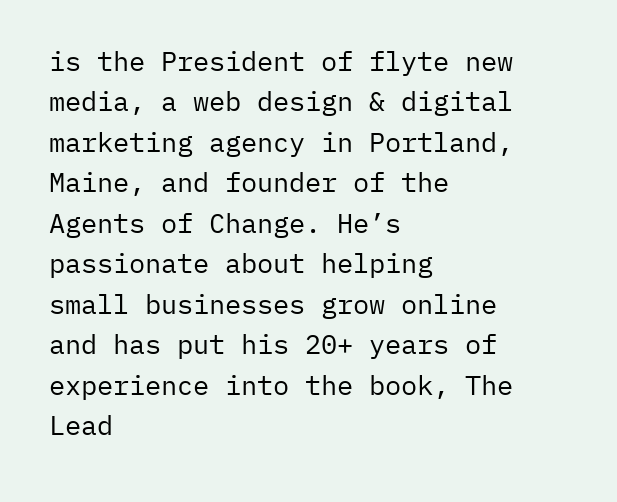is the President of flyte new media, a web design & digital marketing agency in Portland, Maine, and founder of the Agents of Change. He’s passionate about helping small businesses grow online and has put his 20+ years of experience into the book, The Lead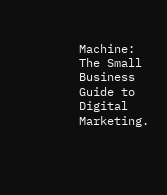Machine: The Small Business Guide to Digital Marketing.